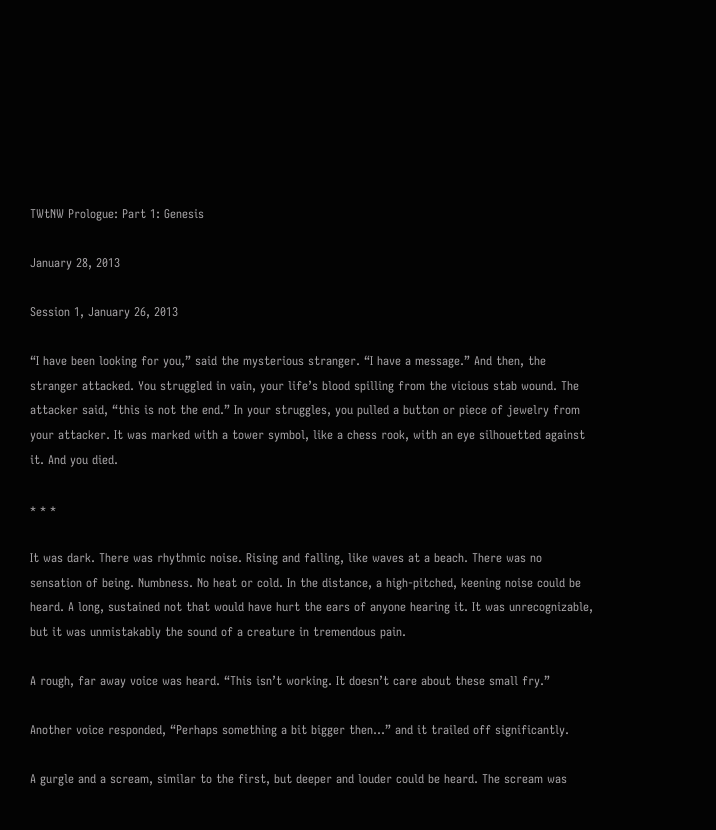TWtNW Prologue: Part 1: Genesis

January 28, 2013

Session 1, January 26, 2013

“I have been looking for you,” said the mysterious stranger. “I have a message.” And then, the stranger attacked. You struggled in vain, your life’s blood spilling from the vicious stab wound. The attacker said, “this is not the end.” In your struggles, you pulled a button or piece of jewelry from your attacker. It was marked with a tower symbol, like a chess rook, with an eye silhouetted against it. And you died.

* * *

It was dark. There was rhythmic noise. Rising and falling, like waves at a beach. There was no sensation of being. Numbness. No heat or cold. In the distance, a high-pitched, keening noise could be heard. A long, sustained not that would have hurt the ears of anyone hearing it. It was unrecognizable, but it was unmistakably the sound of a creature in tremendous pain.

A rough, far away voice was heard. “This isn’t working. It doesn’t care about these small fry.”

Another voice responded, “Perhaps something a bit bigger then…” and it trailed off significantly.

A gurgle and a scream, similar to the first, but deeper and louder could be heard. The scream was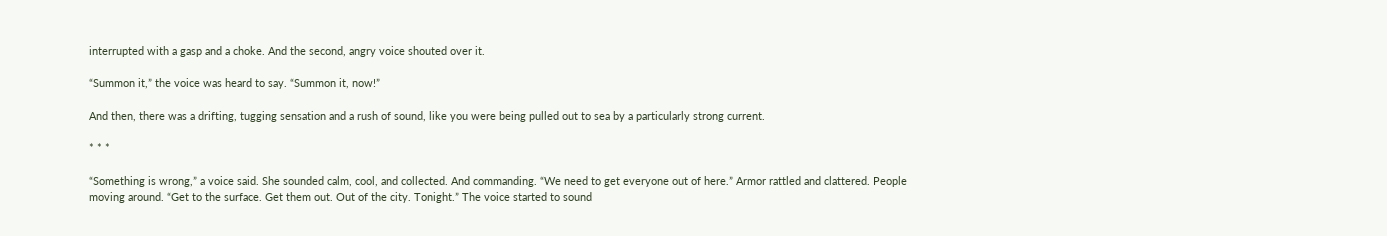interrupted with a gasp and a choke. And the second, angry voice shouted over it.

“Summon it,” the voice was heard to say. “Summon it, now!”

And then, there was a drifting, tugging sensation and a rush of sound, like you were being pulled out to sea by a particularly strong current.

* * *

“Something is wrong,” a voice said. She sounded calm, cool, and collected. And commanding. “We need to get everyone out of here.” Armor rattled and clattered. People moving around. “Get to the surface. Get them out. Out of the city. Tonight.” The voice started to sound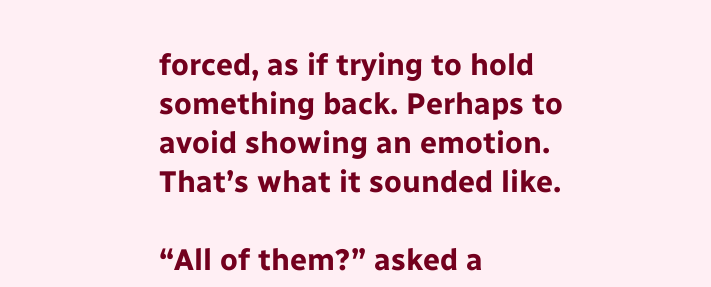forced, as if trying to hold something back. Perhaps to avoid showing an emotion. That’s what it sounded like.

“All of them?” asked a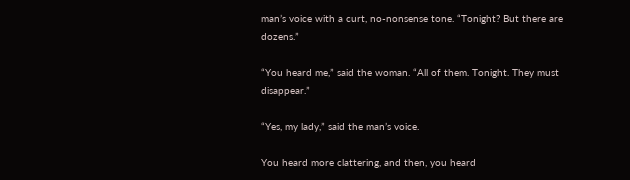man’s voice with a curt, no-nonsense tone. “Tonight? But there are dozens.”

“You heard me,” said the woman. “All of them. Tonight. They must disappear.”

“Yes, my lady,” said the man’s voice.

You heard more clattering, and then, you heard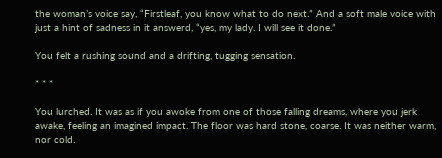the woman’s voice say, “Firstleaf, you know what to do next.” And a soft male voice with just a hint of sadness in it answerd, “yes, my lady. I will see it done.”

You felt a rushing sound and a drifting, tugging sensation.

* * *

You lurched. It was as if you awoke from one of those falling dreams, where you jerk awake, feeling an imagined impact. The floor was hard stone, coarse. It was neither warm, nor cold.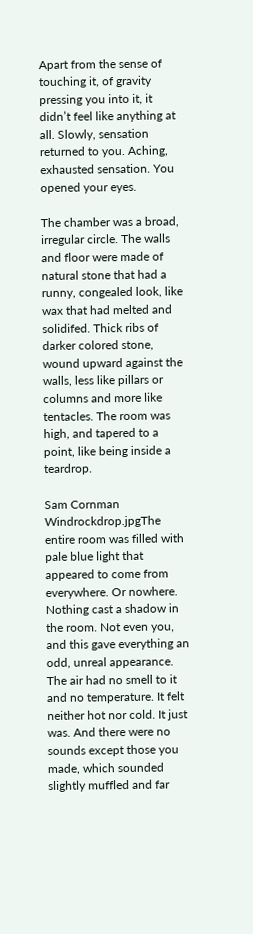Apart from the sense of touching it, of gravity pressing you into it, it didn’t feel like anything at all. Slowly, sensation returned to you. Aching, exhausted sensation. You opened your eyes.

The chamber was a broad, irregular circle. The walls and floor were made of natural stone that had a runny, congealed look, like wax that had melted and solidifed. Thick ribs of darker colored stone, wound upward against the walls, less like pillars or columns and more like tentacles. The room was high, and tapered to a point, like being inside a teardrop.

Sam Cornman Windrockdrop.jpgThe entire room was filled with pale blue light that appeared to come from everywhere. Or nowhere. Nothing cast a shadow in the room. Not even you, and this gave everything an odd, unreal appearance. The air had no smell to it and no temperature. It felt neither hot nor cold. It just was. And there were no sounds except those you made, which sounded slightly muffled and far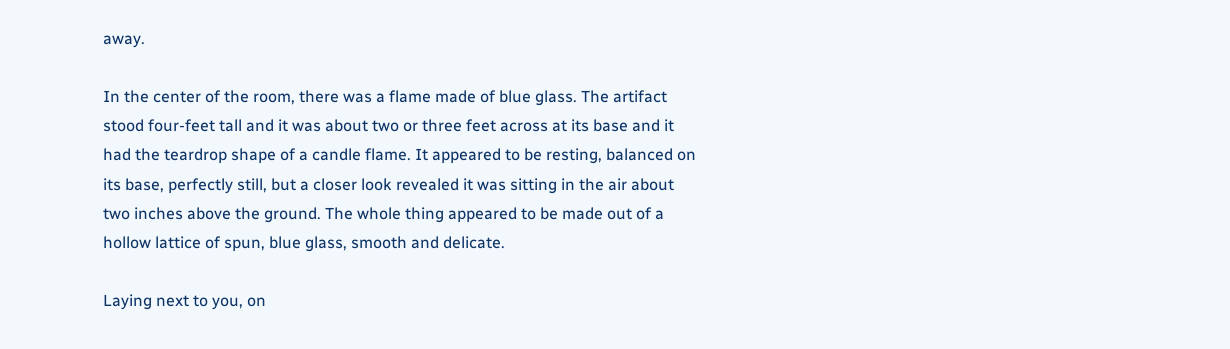away.

In the center of the room, there was a flame made of blue glass. The artifact stood four-feet tall and it was about two or three feet across at its base and it had the teardrop shape of a candle flame. It appeared to be resting, balanced on its base, perfectly still, but a closer look revealed it was sitting in the air about two inches above the ground. The whole thing appeared to be made out of a hollow lattice of spun, blue glass, smooth and delicate.

Laying next to you, on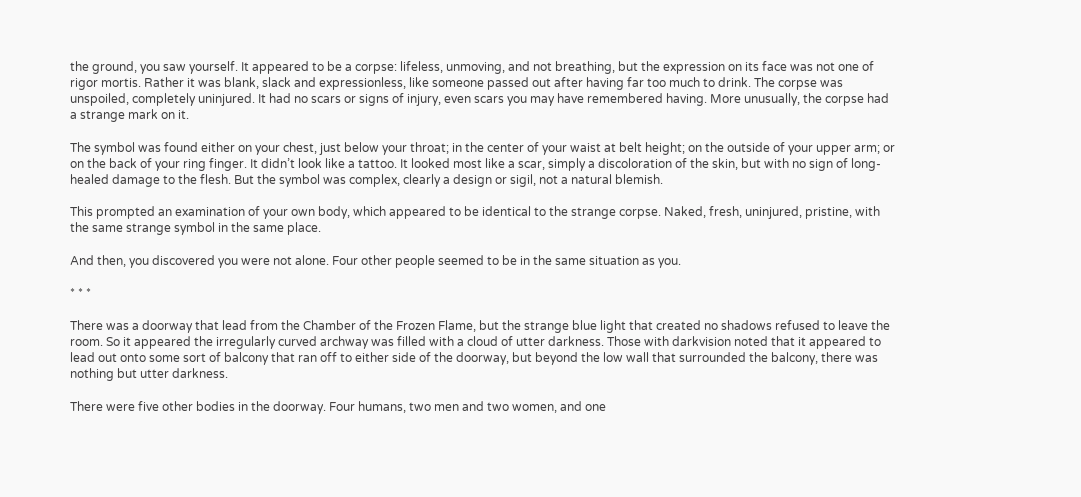the ground, you saw yourself. It appeared to be a corpse: lifeless, unmoving, and not breathing, but the expression on its face was not one of rigor mortis. Rather it was blank, slack and expressionless, like someone passed out after having far too much to drink. The corpse was unspoiled, completely uninjured. It had no scars or signs of injury, even scars you may have remembered having. More unusually, the corpse had a strange mark on it.

The symbol was found either on your chest, just below your throat; in the center of your waist at belt height; on the outside of your upper arm; or on the back of your ring finger. It didn’t look like a tattoo. It looked most like a scar, simply a discoloration of the skin, but with no sign of long-healed damage to the flesh. But the symbol was complex, clearly a design or sigil, not a natural blemish.

This prompted an examination of your own body, which appeared to be identical to the strange corpse. Naked, fresh, uninjured, pristine, with the same strange symbol in the same place.

And then, you discovered you were not alone. Four other people seemed to be in the same situation as you.

* * *

There was a doorway that lead from the Chamber of the Frozen Flame, but the strange blue light that created no shadows refused to leave the room. So it appeared the irregularly curved archway was filled with a cloud of utter darkness. Those with darkvision noted that it appeared to lead out onto some sort of balcony that ran off to either side of the doorway, but beyond the low wall that surrounded the balcony, there was nothing but utter darkness.

There were five other bodies in the doorway. Four humans, two men and two women, and one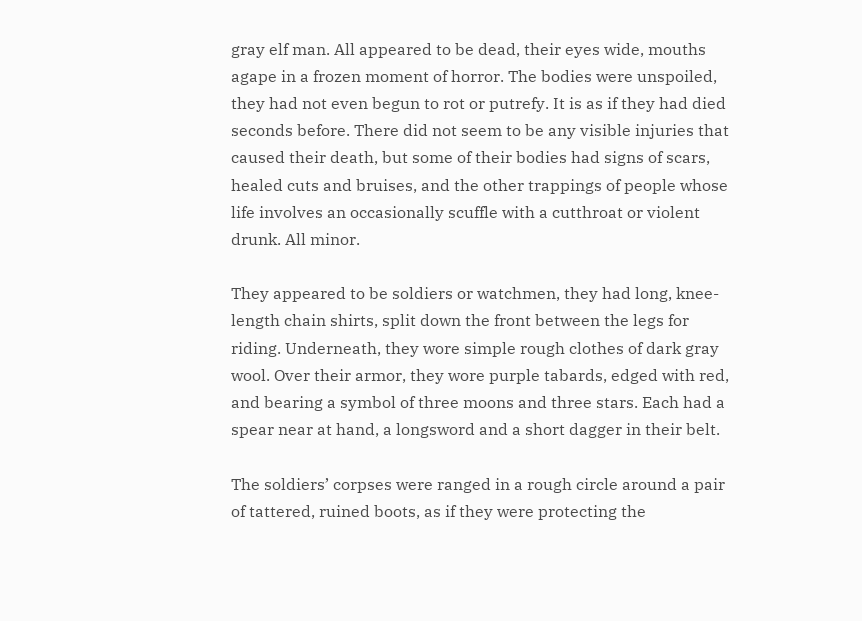gray elf man. All appeared to be dead, their eyes wide, mouths agape in a frozen moment of horror. The bodies were unspoiled, they had not even begun to rot or putrefy. It is as if they had died seconds before. There did not seem to be any visible injuries that caused their death, but some of their bodies had signs of scars, healed cuts and bruises, and the other trappings of people whose life involves an occasionally scuffle with a cutthroat or violent drunk. All minor.

They appeared to be soldiers or watchmen, they had long, knee-length chain shirts, split down the front between the legs for riding. Underneath, they wore simple rough clothes of dark gray wool. Over their armor, they wore purple tabards, edged with red, and bearing a symbol of three moons and three stars. Each had a spear near at hand, a longsword and a short dagger in their belt.

The soldiers’ corpses were ranged in a rough circle around a pair of tattered, ruined boots, as if they were protecting the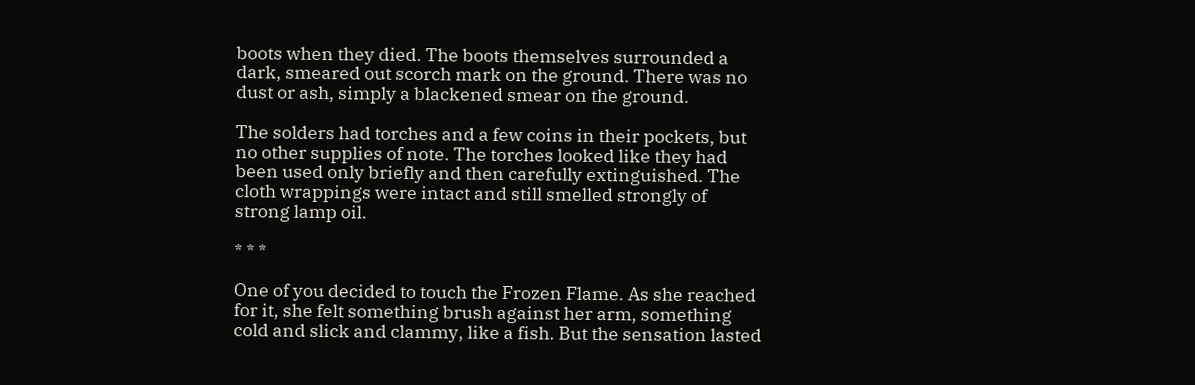boots when they died. The boots themselves surrounded a dark, smeared out scorch mark on the ground. There was no dust or ash, simply a blackened smear on the ground.

The solders had torches and a few coins in their pockets, but no other supplies of note. The torches looked like they had been used only briefly and then carefully extinguished. The cloth wrappings were intact and still smelled strongly of strong lamp oil.

* * *

One of you decided to touch the Frozen Flame. As she reached for it, she felt something brush against her arm, something cold and slick and clammy, like a fish. But the sensation lasted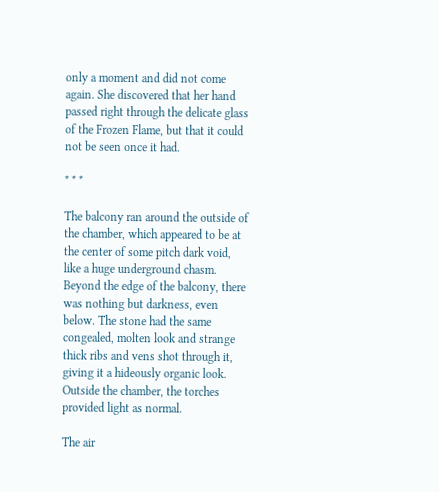only a moment and did not come again. She discovered that her hand passed right through the delicate glass of the Frozen Flame, but that it could not be seen once it had.

* * *

The balcony ran around the outside of the chamber, which appeared to be at the center of some pitch dark void, like a huge underground chasm. Beyond the edge of the balcony, there was nothing but darkness, even below. The stone had the same congealed, molten look and strange thick ribs and vens shot through it, giving it a hideously organic look. Outside the chamber, the torches provided light as normal.

The air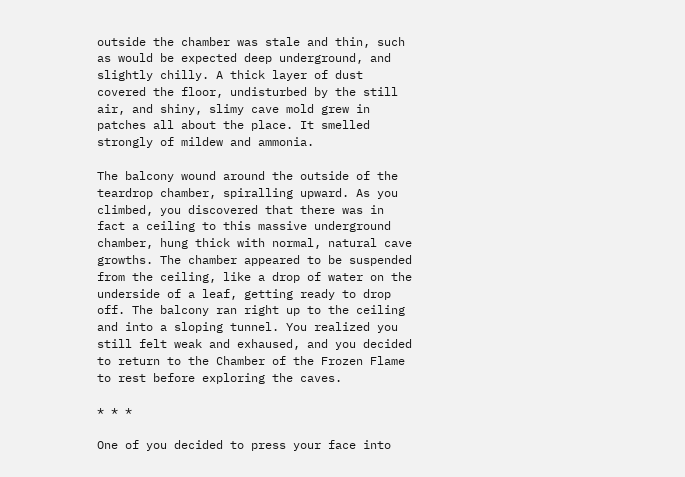outside the chamber was stale and thin, such as would be expected deep underground, and slightly chilly. A thick layer of dust covered the floor, undisturbed by the still air, and shiny, slimy cave mold grew in patches all about the place. It smelled strongly of mildew and ammonia.

The balcony wound around the outside of the teardrop chamber, spiralling upward. As you climbed, you discovered that there was in fact a ceiling to this massive underground chamber, hung thick with normal, natural cave growths. The chamber appeared to be suspended from the ceiling, like a drop of water on the underside of a leaf, getting ready to drop off. The balcony ran right up to the ceiling and into a sloping tunnel. You realized you still felt weak and exhaused, and you decided to return to the Chamber of the Frozen Flame to rest before exploring the caves.

* * *

One of you decided to press your face into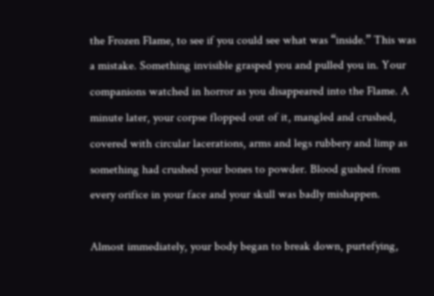the Frozen Flame, to see if you could see what was “inside.” This was a mistake. Something invisible grasped you and pulled you in. Your companions watched in horror as you disappeared into the Flame. A minute later, your corpse flopped out of it, mangled and crushed, covered with circular lacerations, arms and legs rubbery and limp as something had crushed your bones to powder. Blood gushed from every orifice in your face and your skull was badly mishappen.

Almost immediately, your body began to break down, purtefying,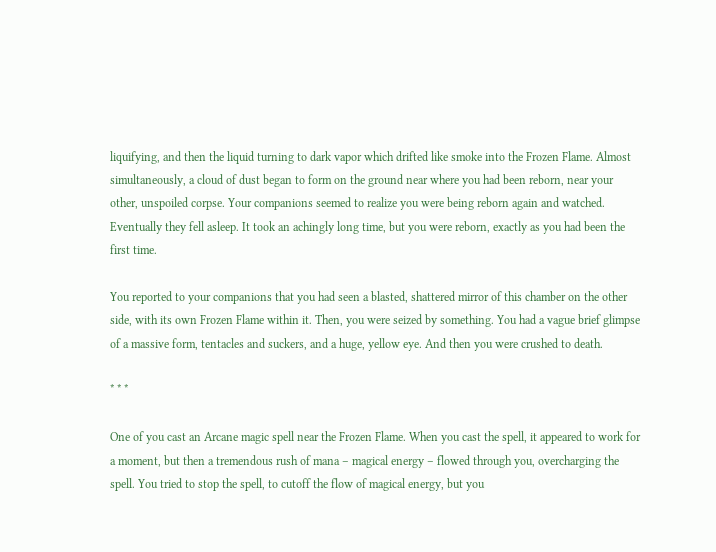liquifying, and then the liquid turning to dark vapor which drifted like smoke into the Frozen Flame. Almost simultaneously, a cloud of dust began to form on the ground near where you had been reborn, near your other, unspoiled corpse. Your companions seemed to realize you were being reborn again and watched. Eventually they fell asleep. It took an achingly long time, but you were reborn, exactly as you had been the first time.

You reported to your companions that you had seen a blasted, shattered mirror of this chamber on the other side, with its own Frozen Flame within it. Then, you were seized by something. You had a vague brief glimpse of a massive form, tentacles and suckers, and a huge, yellow eye. And then you were crushed to death.

* * *

One of you cast an Arcane magic spell near the Frozen Flame. When you cast the spell, it appeared to work for a moment, but then a tremendous rush of mana – magical energy – flowed through you, overcharging the spell. You tried to stop the spell, to cutoff the flow of magical energy, but you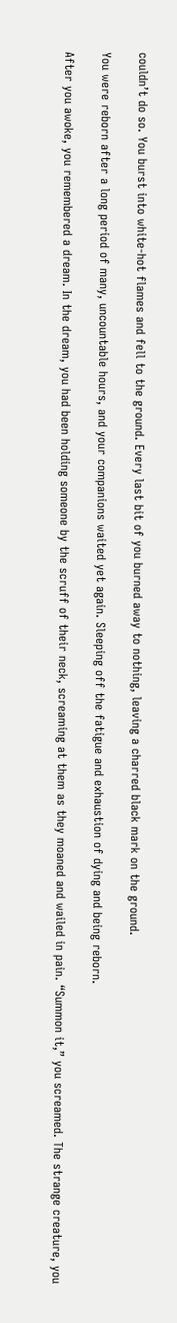couldn’t do so. You burst into white-hot flames and fell to the ground. Every last bit of you burned away to nothing, leaving a charred black mark on the ground.

You were reborn after a long period of many, uncountable hours, and your companions waited yet again. Sleeping off the fatigue and exhaustion of dying and being reborn.

After you awoke, you remembered a dream. In the dream, you had been holding someone by the scruff of their neck, screaming at them as they moaned and wailed in pain. “Summon it,” you screamed. The strange creature, you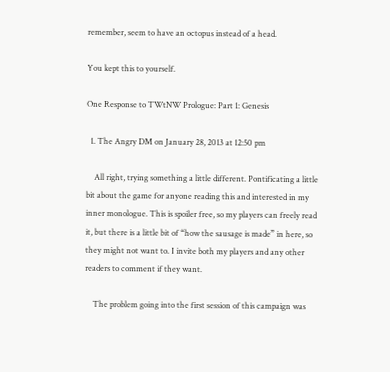remember, seem to have an octopus instead of a head.

You kept this to yourself.

One Response to TWtNW Prologue: Part 1: Genesis

  1. The Angry DM on January 28, 2013 at 12:50 pm

    All right, trying something a little different. Pontificating a little bit about the game for anyone reading this and interested in my inner monologue. This is spoiler free, so my players can freely read it, but there is a little bit of “how the sausage is made” in here, so they might not want to. I invite both my players and any other readers to comment if they want.

    The problem going into the first session of this campaign was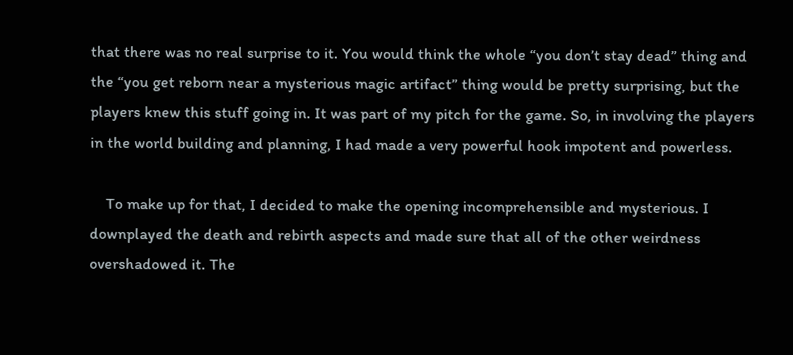that there was no real surprise to it. You would think the whole “you don’t stay dead” thing and the “you get reborn near a mysterious magic artifact” thing would be pretty surprising, but the players knew this stuff going in. It was part of my pitch for the game. So, in involving the players in the world building and planning, I had made a very powerful hook impotent and powerless.

    To make up for that, I decided to make the opening incomprehensible and mysterious. I downplayed the death and rebirth aspects and made sure that all of the other weirdness overshadowed it. The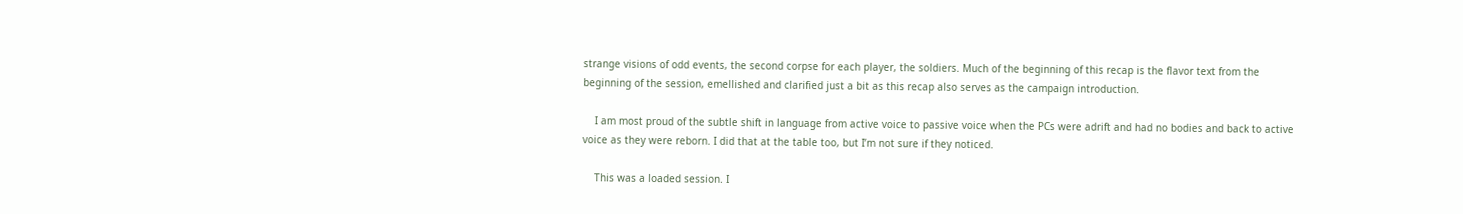strange visions of odd events, the second corpse for each player, the soldiers. Much of the beginning of this recap is the flavor text from the beginning of the session, emellished and clarified just a bit as this recap also serves as the campaign introduction.

    I am most proud of the subtle shift in language from active voice to passive voice when the PCs were adrift and had no bodies and back to active voice as they were reborn. I did that at the table too, but I’m not sure if they noticed.

    This was a loaded session. I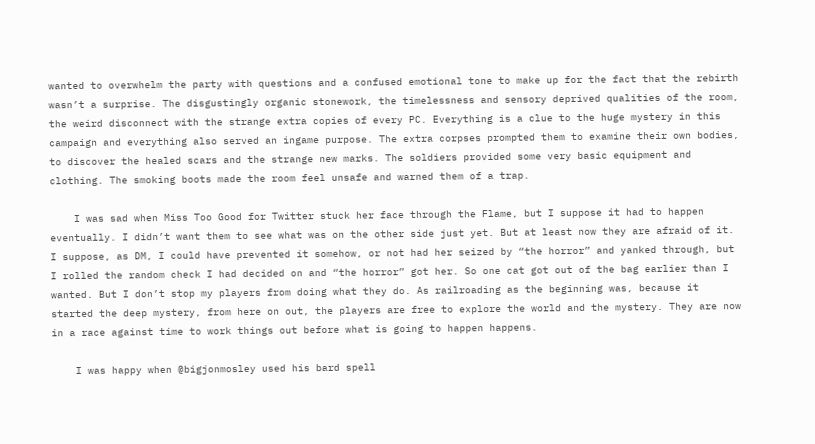wanted to overwhelm the party with questions and a confused emotional tone to make up for the fact that the rebirth wasn’t a surprise. The disgustingly organic stonework, the timelessness and sensory deprived qualities of the room, the weird disconnect with the strange extra copies of every PC. Everything is a clue to the huge mystery in this campaign and everything also served an ingame purpose. The extra corpses prompted them to examine their own bodies, to discover the healed scars and the strange new marks. The soldiers provided some very basic equipment and clothing. The smoking boots made the room feel unsafe and warned them of a trap.

    I was sad when Miss Too Good for Twitter stuck her face through the Flame, but I suppose it had to happen eventually. I didn’t want them to see what was on the other side just yet. But at least now they are afraid of it. I suppose, as DM, I could have prevented it somehow, or not had her seized by “the horror” and yanked through, but I rolled the random check I had decided on and “the horror” got her. So one cat got out of the bag earlier than I wanted. But I don’t stop my players from doing what they do. As railroading as the beginning was, because it started the deep mystery, from here on out, the players are free to explore the world and the mystery. They are now in a race against time to work things out before what is going to happen happens.

    I was happy when @bigjonmosley used his bard spell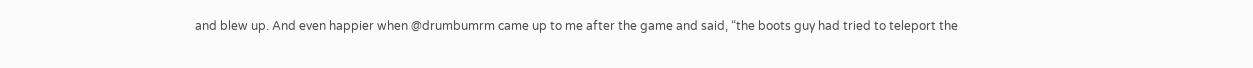and blew up. And even happier when @drumbumrm came up to me after the game and said, “the boots guy had tried to teleport the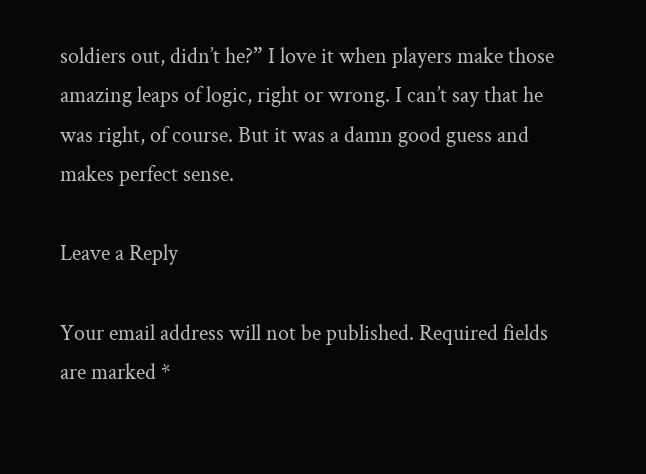soldiers out, didn’t he?” I love it when players make those amazing leaps of logic, right or wrong. I can’t say that he was right, of course. But it was a damn good guess and makes perfect sense.

Leave a Reply

Your email address will not be published. Required fields are marked *